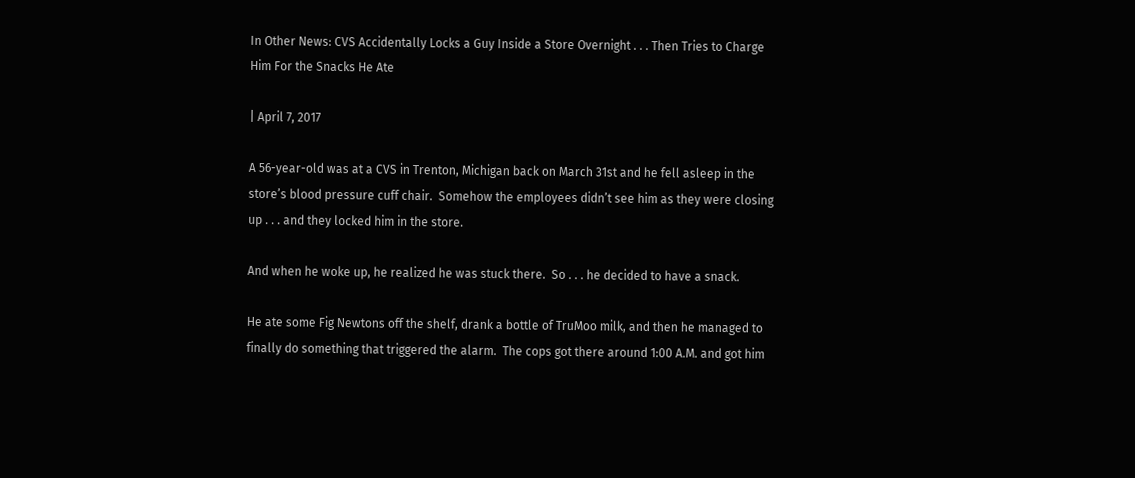In Other News: CVS Accidentally Locks a Guy Inside a Store Overnight . . . Then Tries to Charge Him For the Snacks He Ate

| April 7, 2017

A 56-year-old was at a CVS in Trenton, Michigan back on March 31st and he fell asleep in the store’s blood pressure cuff chair.  Somehow the employees didn’t see him as they were closing up . . . and they locked him in the store.

And when he woke up, he realized he was stuck there.  So . . . he decided to have a snack.

He ate some Fig Newtons off the shelf, drank a bottle of TruMoo milk, and then he managed to finally do something that triggered the alarm.  The cops got there around 1:00 A.M. and got him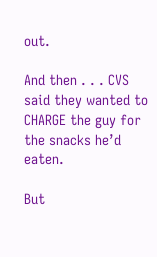out.

And then . . . CVS said they wanted to CHARGE the guy for the snacks he’d eaten.

But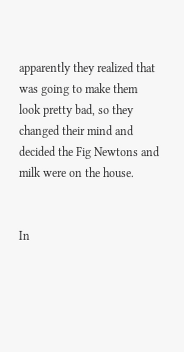apparently they realized that was going to make them look pretty bad, so they changed their mind and decided the Fig Newtons and milk were on the house.


In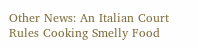Other News: An Italian Court Rules Cooking Smelly Food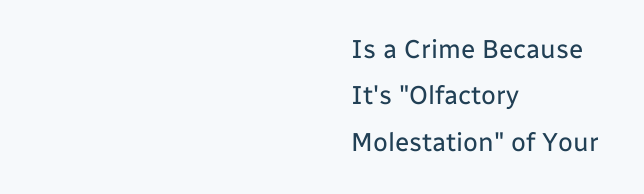Is a Crime Because It's "Olfactory Molestation" of Your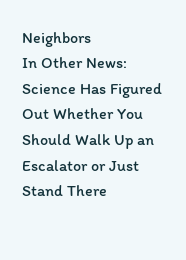Neighbors
In Other News: Science Has Figured Out Whether You Should Walk Up an Escalator or Just Stand There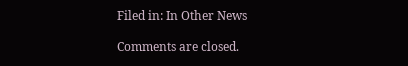Filed in: In Other News

Comments are closed.